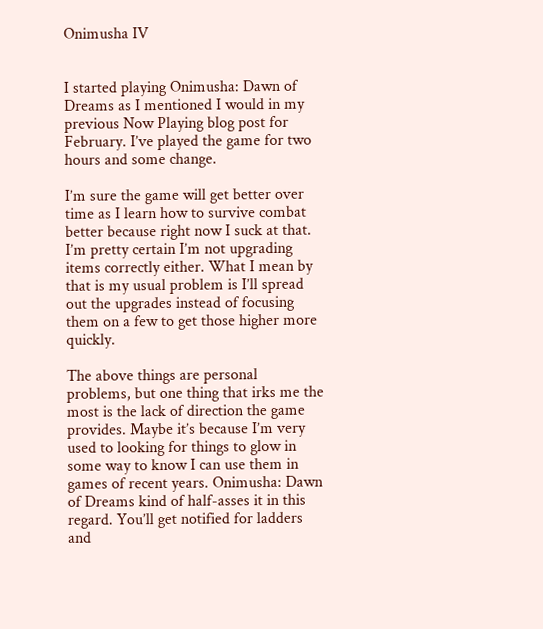Onimusha IV


I started playing Onimusha: Dawn of Dreams as I mentioned I would in my previous Now Playing blog post for February. I’ve played the game for two hours and some change.

I’m sure the game will get better over time as I learn how to survive combat better because right now I suck at that. I’m pretty certain I’m not upgrading items correctly either. What I mean by that is my usual problem is I’ll spread out the upgrades instead of focusing them on a few to get those higher more quickly.

The above things are personal problems, but one thing that irks me the most is the lack of direction the game provides. Maybe it’s because I’m very used to looking for things to glow in some way to know I can use them in games of recent years. Onimusha: Dawn of Dreams kind of half-asses it in this regard. You’ll get notified for ladders and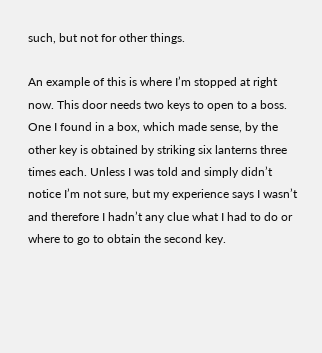such, but not for other things.

An example of this is where I’m stopped at right now. This door needs two keys to open to a boss. One I found in a box, which made sense, by the other key is obtained by striking six lanterns three times each. Unless I was told and simply didn’t notice I’m not sure, but my experience says I wasn’t and therefore I hadn’t any clue what I had to do or where to go to obtain the second key.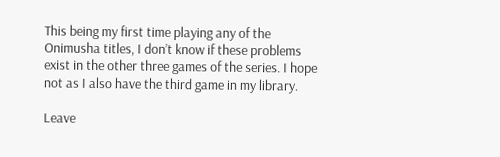This being my first time playing any of the Onimusha titles, I don’t know if these problems exist in the other three games of the series. I hope not as I also have the third game in my library.

Leave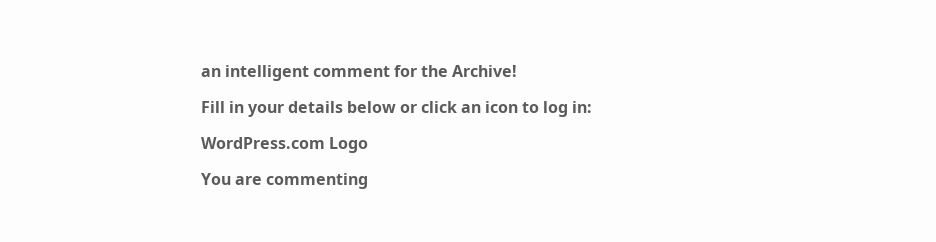an intelligent comment for the Archive!

Fill in your details below or click an icon to log in:

WordPress.com Logo

You are commenting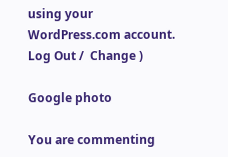using your WordPress.com account. Log Out /  Change )

Google photo

You are commenting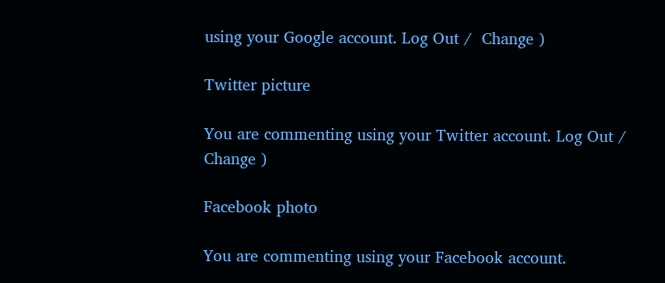using your Google account. Log Out /  Change )

Twitter picture

You are commenting using your Twitter account. Log Out /  Change )

Facebook photo

You are commenting using your Facebook account.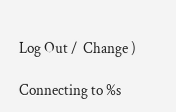Log Out /  Change )

Connecting to %s